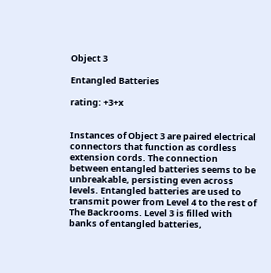Object 3

Entangled Batteries

rating: +3+x


Instances of Object 3 are paired electrical connectors that function as cordless extension cords. The connection between entangled batteries seems to be unbreakable, persisting even across levels. Entangled batteries are used to transmit power from Level 4 to the rest of The Backrooms. Level 3 is filled with banks of entangled batteries,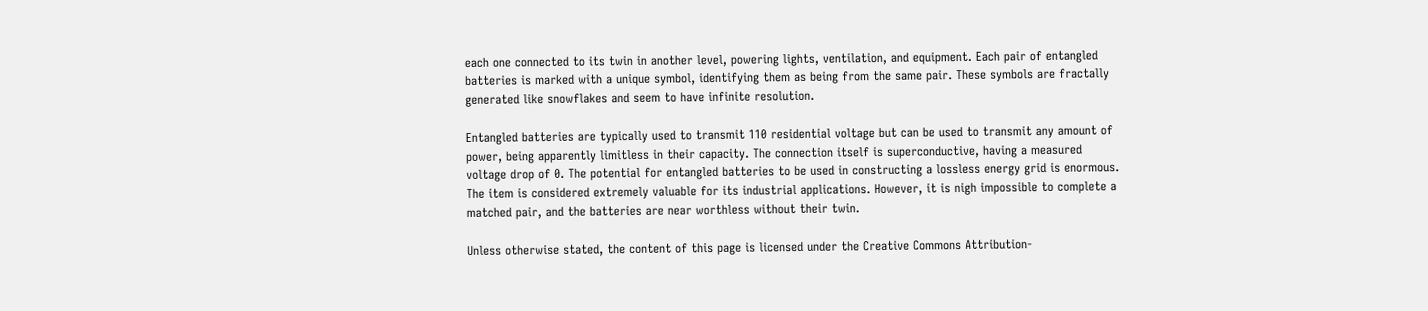each one connected to its twin in another level, powering lights, ventilation, and equipment. Each pair of entangled batteries is marked with a unique symbol, identifying them as being from the same pair. These symbols are fractally generated like snowflakes and seem to have infinite resolution.

Entangled batteries are typically used to transmit 110 residential voltage but can be used to transmit any amount of power, being apparently limitless in their capacity. The connection itself is superconductive, having a measured voltage drop of 0. The potential for entangled batteries to be used in constructing a lossless energy grid is enormous. The item is considered extremely valuable for its industrial applications. However, it is nigh impossible to complete a matched pair, and the batteries are near worthless without their twin.

Unless otherwise stated, the content of this page is licensed under the Creative Commons Attribution-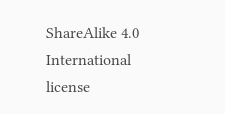ShareAlike 4.0 International license